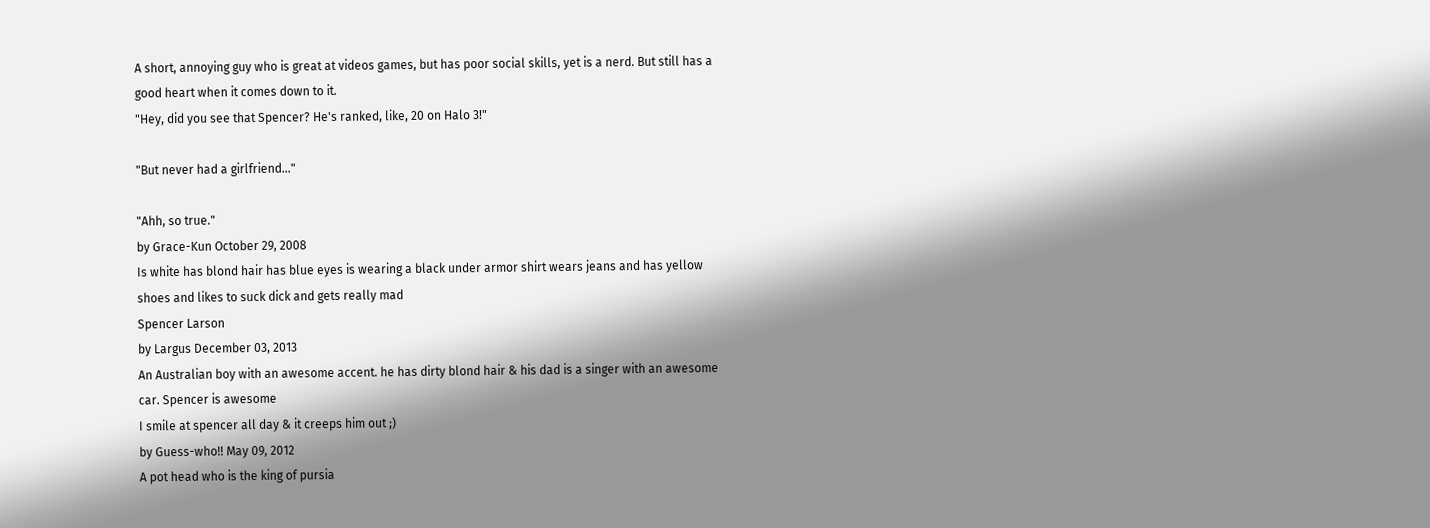A short, annoying guy who is great at videos games, but has poor social skills, yet is a nerd. But still has a good heart when it comes down to it.
"Hey, did you see that Spencer? He's ranked, like, 20 on Halo 3!"

"But never had a girlfriend..."

"Ahh, so true."
by Grace-Kun October 29, 2008
Is white has blond hair has blue eyes is wearing a black under armor shirt wears jeans and has yellow shoes and likes to suck dick and gets really mad
Spencer Larson
by Largus December 03, 2013
An Australian boy with an awesome accent. he has dirty blond hair & his dad is a singer with an awesome car. Spencer is awesome
I smile at spencer all day & it creeps him out ;)
by Guess-who!! May 09, 2012
A pot head who is the king of pursia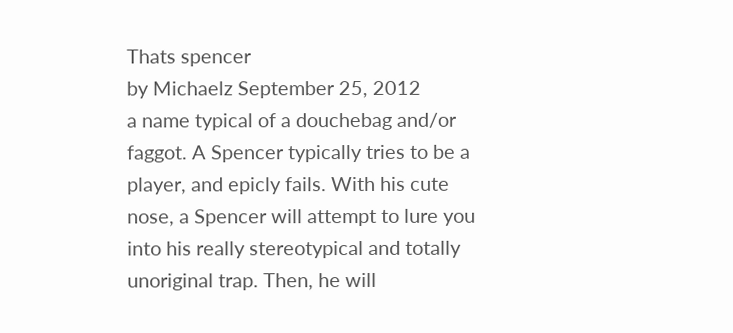Thats spencer
by Michaelz September 25, 2012
a name typical of a douchebag and/or faggot. A Spencer typically tries to be a player, and epicly fails. With his cute nose, a Spencer will attempt to lure you into his really stereotypical and totally unoriginal trap. Then, he will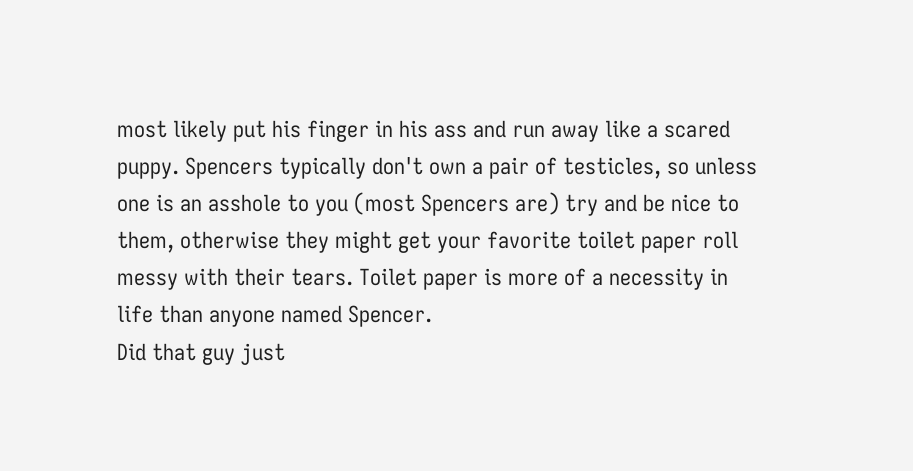most likely put his finger in his ass and run away like a scared puppy. Spencers typically don't own a pair of testicles, so unless one is an asshole to you (most Spencers are) try and be nice to them, otherwise they might get your favorite toilet paper roll messy with their tears. Toilet paper is more of a necessity in life than anyone named Spencer.
Did that guy just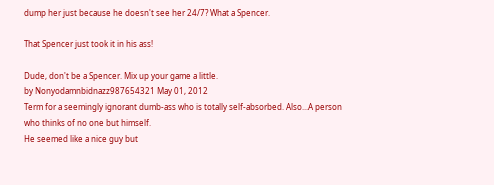dump her just because he doesn't see her 24/7? What a Spencer.

That Spencer just took it in his ass!

Dude, don't be a Spencer. Mix up your game a little.
by Nonyodamnbidnazz987654321 May 01, 2012
Term for a seemingly ignorant dumb-ass who is totally self-absorbed. Also...A person who thinks of no one but himself.
He seemed like a nice guy but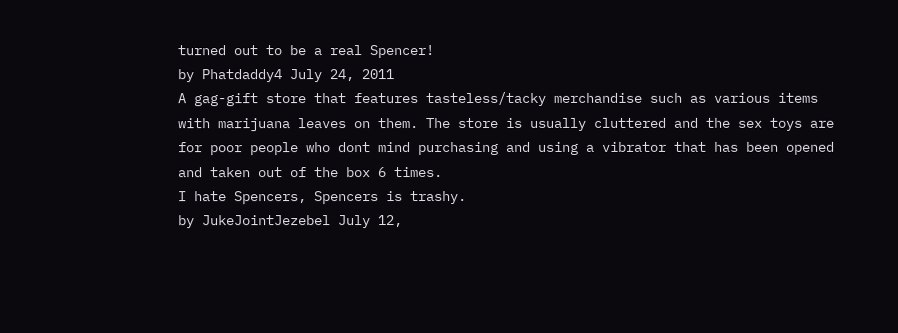turned out to be a real Spencer!
by Phatdaddy4 July 24, 2011
A gag-gift store that features tasteless/tacky merchandise such as various items with marijuana leaves on them. The store is usually cluttered and the sex toys are for poor people who dont mind purchasing and using a vibrator that has been opened and taken out of the box 6 times.
I hate Spencers, Spencers is trashy.
by JukeJointJezebel July 12,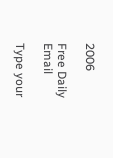2006

Free Daily Email

Type your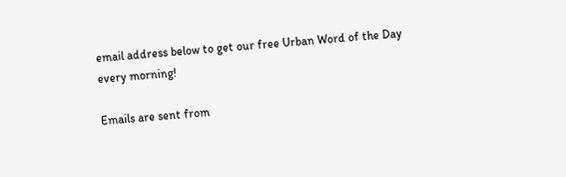email address below to get our free Urban Word of the Day every morning!

Emails are sent from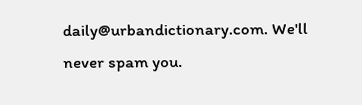daily@urbandictionary.com. We'll never spam you.